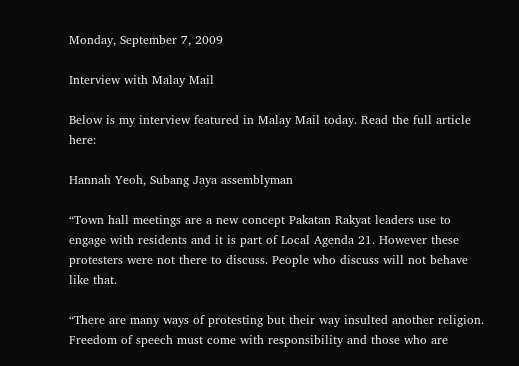Monday, September 7, 2009

Interview with Malay Mail

Below is my interview featured in Malay Mail today. Read the full article here:

Hannah Yeoh, Subang Jaya assemblyman

“Town hall meetings are a new concept Pakatan Rakyat leaders use to engage with residents and it is part of Local Agenda 21. However these protesters were not there to discuss. People who discuss will not behave like that.

“There are many ways of protesting but their way insulted another religion. Freedom of speech must come with responsibility and those who are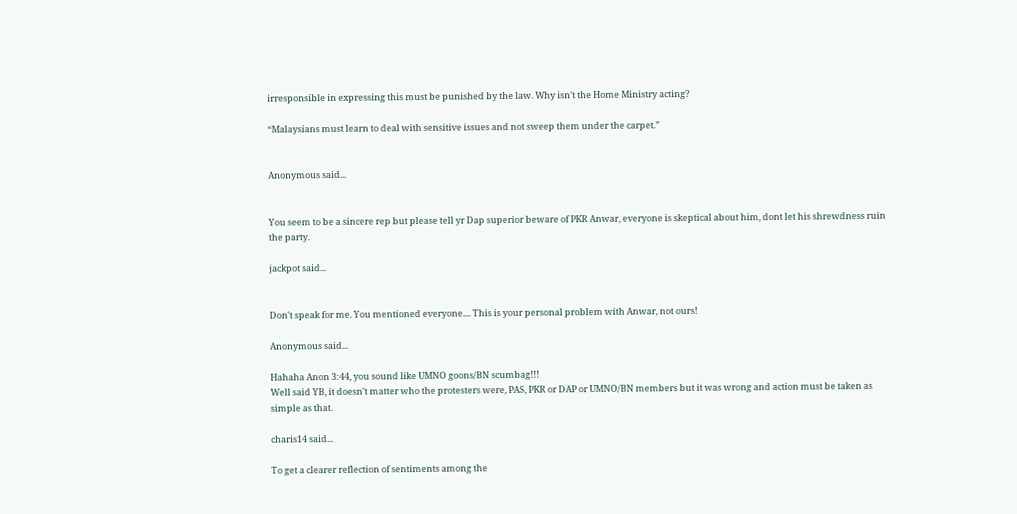irresponsible in expressing this must be punished by the law. Why isn’t the Home Ministry acting?

“Malaysians must learn to deal with sensitive issues and not sweep them under the carpet.”


Anonymous said...


You seem to be a sincere rep but please tell yr Dap superior beware of PKR Anwar, everyone is skeptical about him, dont let his shrewdness ruin the party.

jackpot said...


Don't speak for me. You mentioned everyone.... This is your personal problem with Anwar, not ours!

Anonymous said...

Hahaha Anon 3:44, you sound like UMNO goons/BN scumbag!!!
Well said YB, it doesn't matter who the protesters were, PAS, PKR or DAP or UMNO/BN members but it was wrong and action must be taken as simple as that.

charis14 said...

To get a clearer reflection of sentiments among the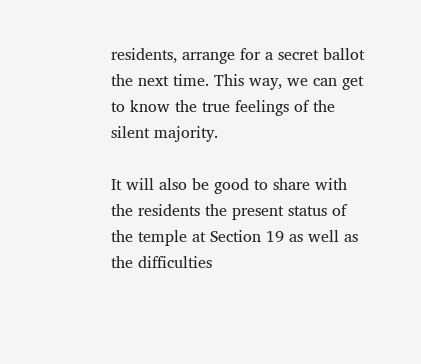residents, arrange for a secret ballot the next time. This way, we can get to know the true feelings of the silent majority.

It will also be good to share with the residents the present status of the temple at Section 19 as well as the difficulties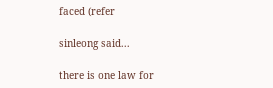faced (refer

sinleong said...

there is one law for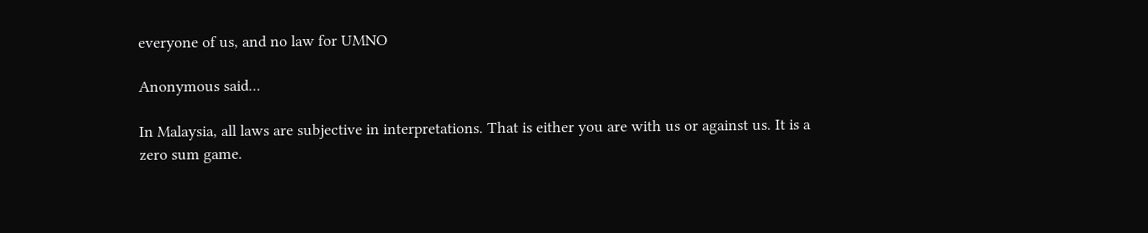everyone of us, and no law for UMNO

Anonymous said...

In Malaysia, all laws are subjective in interpretations. That is either you are with us or against us. It is a zero sum game.